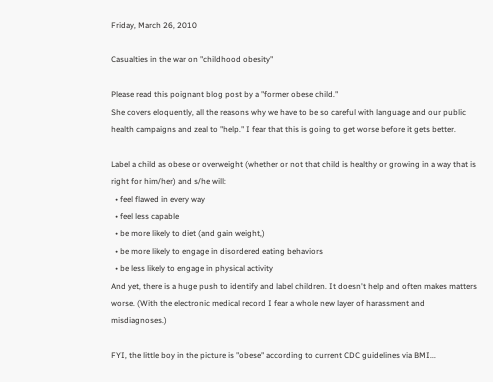Friday, March 26, 2010

Casualties in the war on "childhood obesity"

Please read this poignant blog post by a "former obese child."
She covers eloquently, all the reasons why we have to be so careful with language and our public health campaigns and zeal to "help." I fear that this is going to get worse before it gets better.

Label a child as obese or overweight (whether or not that child is healthy or growing in a way that is right for him/her) and s/he will:
  • feel flawed in every way
  • feel less capable
  • be more likely to diet (and gain weight,)
  • be more likely to engage in disordered eating behaviors
  • be less likely to engage in physical activity
And yet, there is a huge push to identify and label children. It doesn't help and often makes matters worse. (With the electronic medical record I fear a whole new layer of harassment and misdiagnoses.)

FYI, the little boy in the picture is "obese" according to current CDC guidelines via BMI...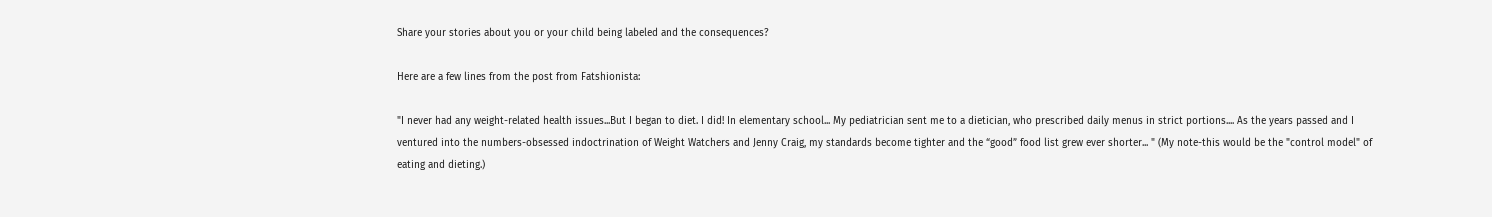Share your stories about you or your child being labeled and the consequences?

Here are a few lines from the post from Fatshionista:

"I never had any weight-related health issues...But I began to diet. I did! In elementary school... My pediatrician sent me to a dietician, who prescribed daily menus in strict portions.... As the years passed and I ventured into the numbers-obsessed indoctrination of Weight Watchers and Jenny Craig, my standards become tighter and the “good” food list grew ever shorter... " (My note-this would be the "control model" of eating and dieting.)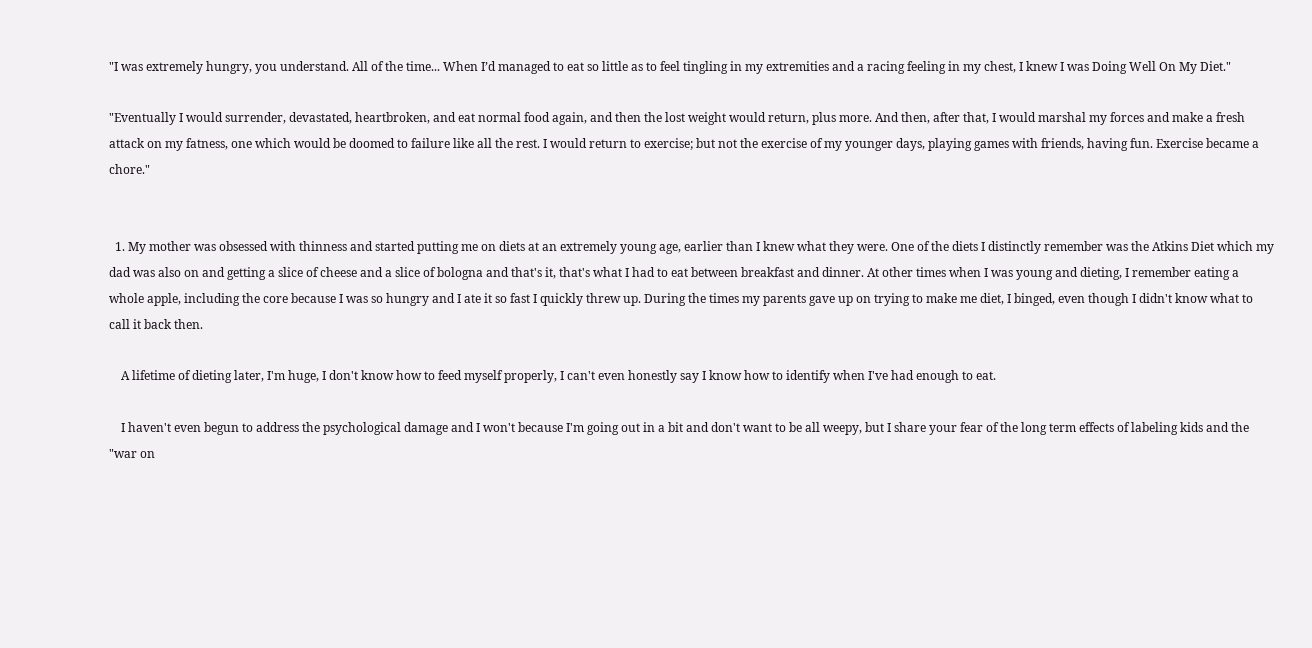"I was extremely hungry, you understand. All of the time... When I’d managed to eat so little as to feel tingling in my extremities and a racing feeling in my chest, I knew I was Doing Well On My Diet."

"Eventually I would surrender, devastated, heartbroken, and eat normal food again, and then the lost weight would return, plus more. And then, after that, I would marshal my forces and make a fresh attack on my fatness, one which would be doomed to failure like all the rest. I would return to exercise; but not the exercise of my younger days, playing games with friends, having fun. Exercise became a chore."


  1. My mother was obsessed with thinness and started putting me on diets at an extremely young age, earlier than I knew what they were. One of the diets I distinctly remember was the Atkins Diet which my dad was also on and getting a slice of cheese and a slice of bologna and that's it, that's what I had to eat between breakfast and dinner. At other times when I was young and dieting, I remember eating a whole apple, including the core because I was so hungry and I ate it so fast I quickly threw up. During the times my parents gave up on trying to make me diet, I binged, even though I didn't know what to call it back then.

    A lifetime of dieting later, I'm huge, I don't know how to feed myself properly, I can't even honestly say I know how to identify when I've had enough to eat.

    I haven't even begun to address the psychological damage and I won't because I'm going out in a bit and don't want to be all weepy, but I share your fear of the long term effects of labeling kids and the "war on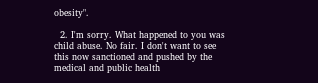obesity".

  2. I'm sorry. What happened to you was child abuse. No fair. I don't want to see this now sanctioned and pushed by the medical and public health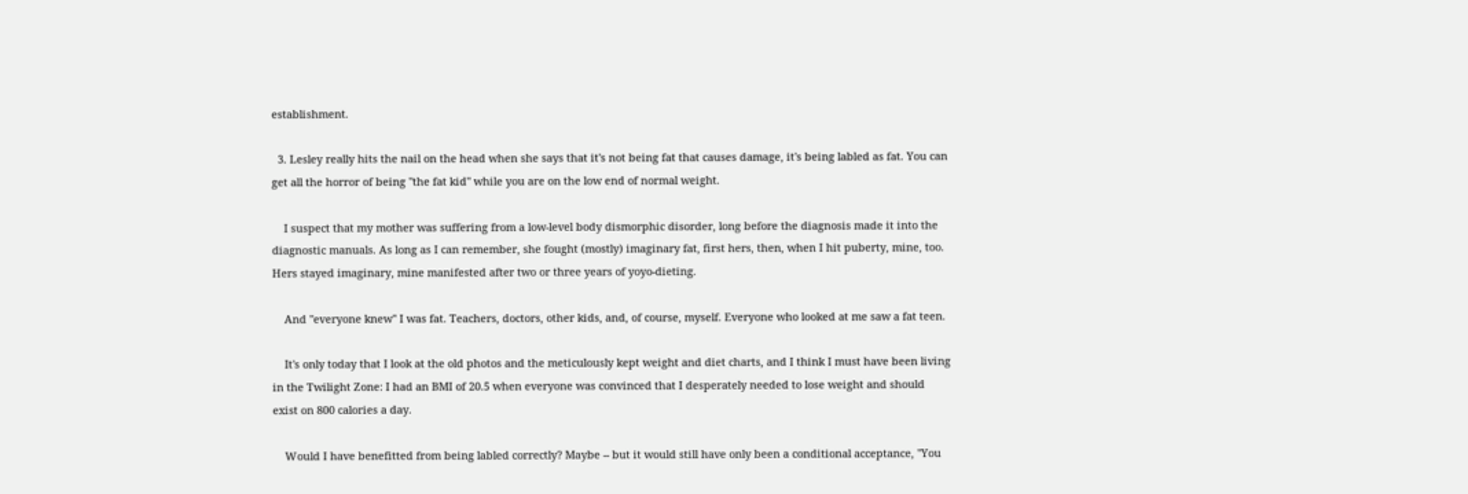establishment.

  3. Lesley really hits the nail on the head when she says that it's not being fat that causes damage, it's being labled as fat. You can get all the horror of being "the fat kid" while you are on the low end of normal weight.

    I suspect that my mother was suffering from a low-level body dismorphic disorder, long before the diagnosis made it into the diagnostic manuals. As long as I can remember, she fought (mostly) imaginary fat, first hers, then, when I hit puberty, mine, too. Hers stayed imaginary, mine manifested after two or three years of yoyo-dieting.

    And "everyone knew" I was fat. Teachers, doctors, other kids, and, of course, myself. Everyone who looked at me saw a fat teen.

    It's only today that I look at the old photos and the meticulously kept weight and diet charts, and I think I must have been living in the Twilight Zone: I had an BMI of 20.5 when everyone was convinced that I desperately needed to lose weight and should exist on 800 calories a day.

    Would I have benefitted from being labled correctly? Maybe -- but it would still have only been a conditional acceptance, "You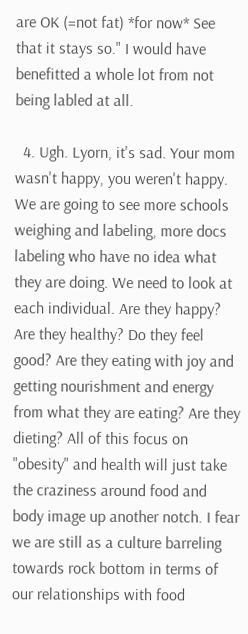are OK (=not fat) *for now* See that it stays so." I would have benefitted a whole lot from not being labled at all.

  4. Ugh. Lyorn, it's sad. Your mom wasn't happy, you weren't happy. We are going to see more schools weighing and labeling, more docs labeling who have no idea what they are doing. We need to look at each individual. Are they happy? Are they healthy? Do they feel good? Are they eating with joy and getting nourishment and energy from what they are eating? Are they dieting? All of this focus on "obesity" and health will just take the craziness around food and body image up another notch. I fear we are still as a culture barreling towards rock bottom in terms of our relationships with food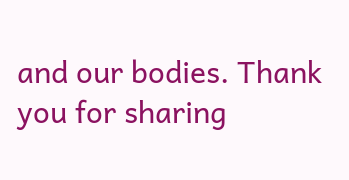and our bodies. Thank you for sharing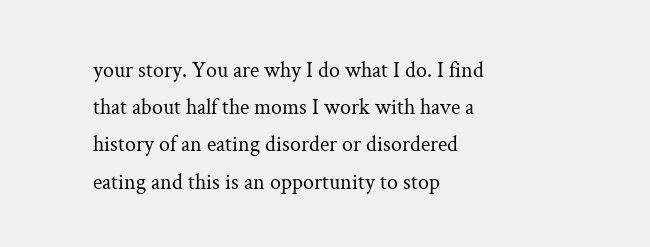your story. You are why I do what I do. I find that about half the moms I work with have a history of an eating disorder or disordered eating and this is an opportunity to stop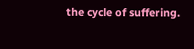the cycle of suffering.